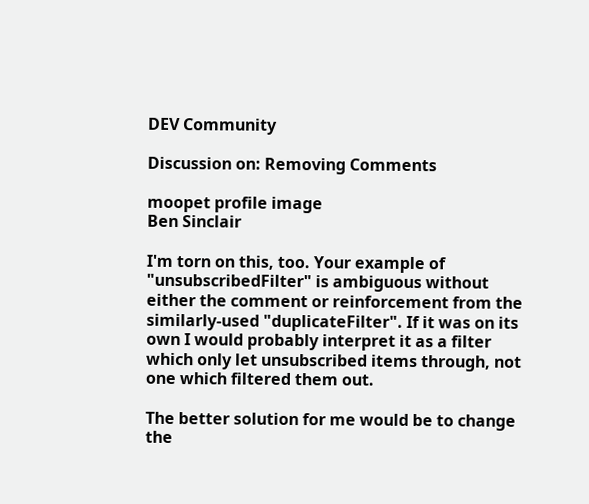DEV Community

Discussion on: Removing Comments

moopet profile image
Ben Sinclair

I'm torn on this, too. Your example of "unsubscribedFilter" is ambiguous without either the comment or reinforcement from the similarly-used "duplicateFilter". If it was on its own I would probably interpret it as a filter which only let unsubscribed items through, not one which filtered them out.

The better solution for me would be to change the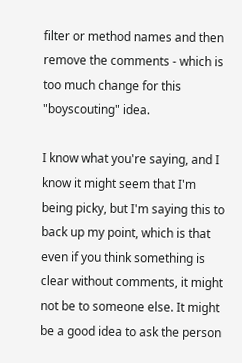filter or method names and then remove the comments - which is too much change for this "boyscouting" idea.

I know what you're saying, and I know it might seem that I'm being picky, but I'm saying this to back up my point, which is that even if you think something is clear without comments, it might not be to someone else. It might be a good idea to ask the person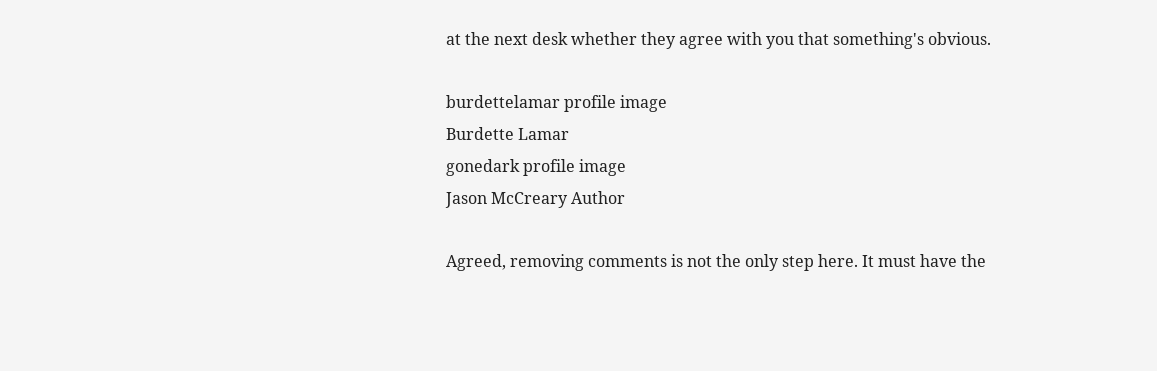at the next desk whether they agree with you that something's obvious.

burdettelamar profile image
Burdette Lamar
gonedark profile image
Jason McCreary Author

Agreed, removing comments is not the only step here. It must have the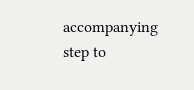accompanying step to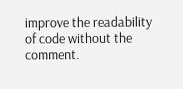improve the readability of code without the comment.